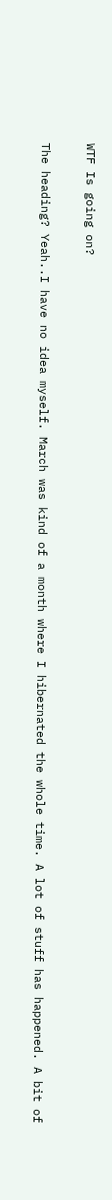WTF Is going on?

The heading? Yeah..I have no idea myself. March was kind of a month where I hibernated the whole time. A lot of stuff has happened. A bit of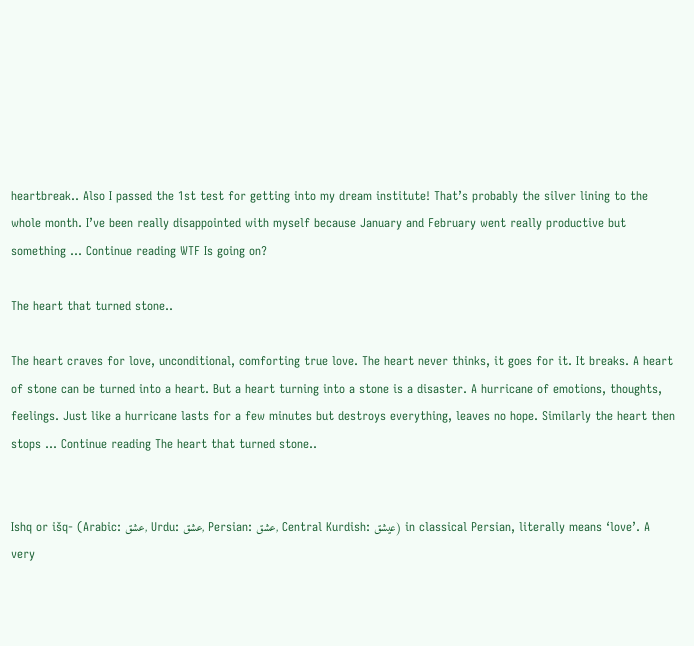heartbreak.. Also I passed the 1st test for getting into my dream institute! That’s probably the silver lining to the whole month. I’ve been really disappointed with myself because January and February went really productive but something … Continue reading WTF Is going on?

The heart that turned stone..

The heart craves for love, unconditional, comforting true love. The heart never thinks, it goes for it. It breaks. A heart of stone can be turned into a heart. But a heart turning into a stone is a disaster. A hurricane of emotions, thoughts, feelings. Just like a hurricane lasts for a few minutes but destroys everything, leaves no hope. Similarly the heart then stops … Continue reading The heart that turned stone..


Ishq or išq- (Arabic: عشق, Urdu: عشق, Persian: عشق, Central Kurdish: عیشق) in classical Persian, literally means ‘love’. A very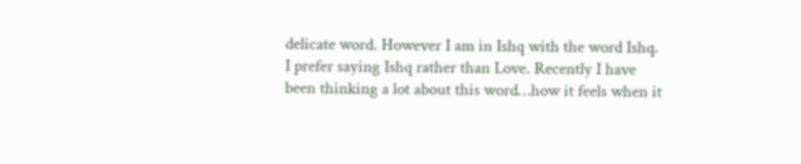delicate word. However I am in Ishq with the word Ishq. I prefer saying Ishq rather than Love. Recently I have been thinking a lot about this word…how it feels when it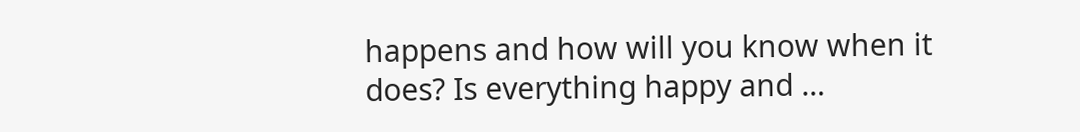happens and how will you know when it does? Is everything happy and …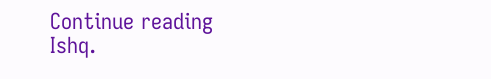Continue reading Ishq.